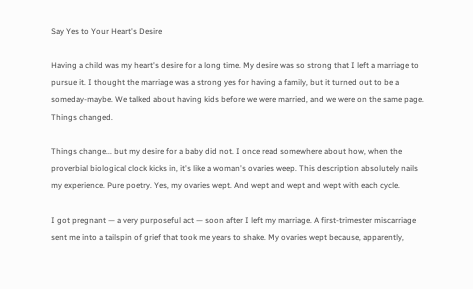Say Yes to Your Heart's Desire

Having a child was my heart's desire for a long time. My desire was so strong that I left a marriage to pursue it. I thought the marriage was a strong yes for having a family, but it turned out to be a someday-maybe. We talked about having kids before we were married, and we were on the same page. Things changed.

Things change... but my desire for a baby did not. I once read somewhere about how, when the proverbial biological clock kicks in, it's like a woman's ovaries weep. This description absolutely nails my experience. Pure poetry. Yes, my ovaries wept. And wept and wept and wept with each cycle.

I got pregnant — a very purposeful act — soon after I left my marriage. A first-trimester miscarriage sent me into a tailspin of grief that took me years to shake. My ovaries wept because, apparently,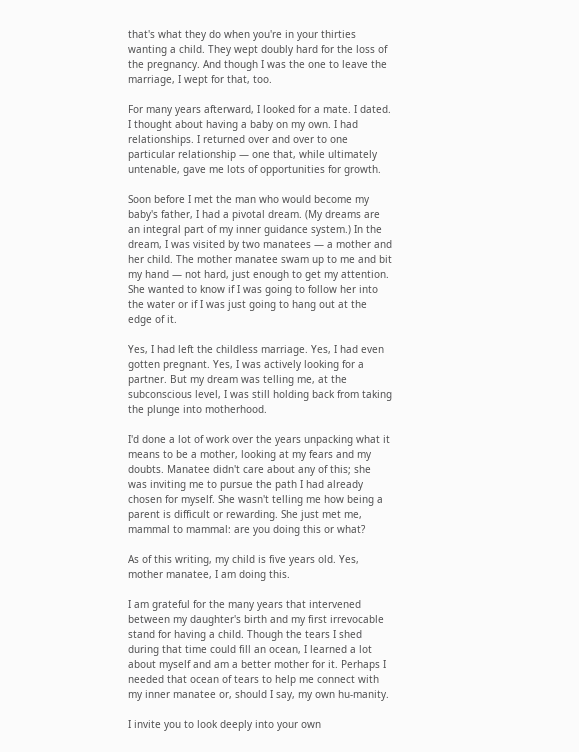that's what they do when you're in your thirties wanting a child. They wept doubly hard for the loss of the pregnancy. And though I was the one to leave the marriage, I wept for that, too.

For many years afterward, I looked for a mate. I dated. I thought about having a baby on my own. I had relationships. I returned over and over to one particular relationship — one that, while ultimately untenable, gave me lots of opportunities for growth.

Soon before I met the man who would become my baby's father, I had a pivotal dream. (My dreams are an integral part of my inner guidance system.) In the dream, I was visited by two manatees — a mother and her child. The mother manatee swam up to me and bit my hand — not hard, just enough to get my attention. She wanted to know if I was going to follow her into the water or if I was just going to hang out at the edge of it.

Yes, I had left the childless marriage. Yes, I had even gotten pregnant. Yes, I was actively looking for a partner. But my dream was telling me, at the subconscious level, I was still holding back from taking the plunge into motherhood.

I'd done a lot of work over the years unpacking what it means to be a mother, looking at my fears and my doubts. Manatee didn't care about any of this; she was inviting me to pursue the path I had already chosen for myself. She wasn't telling me how being a parent is difficult or rewarding. She just met me, mammal to mammal: are you doing this or what?

As of this writing, my child is five years old. Yes, mother manatee, I am doing this.

I am grateful for the many years that intervened between my daughter's birth and my first irrevocable stand for having a child. Though the tears I shed during that time could fill an ocean, I learned a lot about myself and am a better mother for it. Perhaps I needed that ocean of tears to help me connect with my inner manatee or, should I say, my own hu-manity.

I invite you to look deeply into your own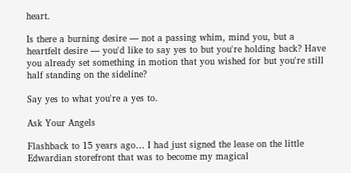heart.

Is there a burning desire — not a passing whim, mind you, but a heartfelt desire — you'd like to say yes to but you're holding back? Have you already set something in motion that you wished for but you're still half standing on the sideline?

Say yes to what you're a yes to.

Ask Your Angels

Flashback to 15 years ago… I had just signed the lease on the little Edwardian storefront that was to become my magical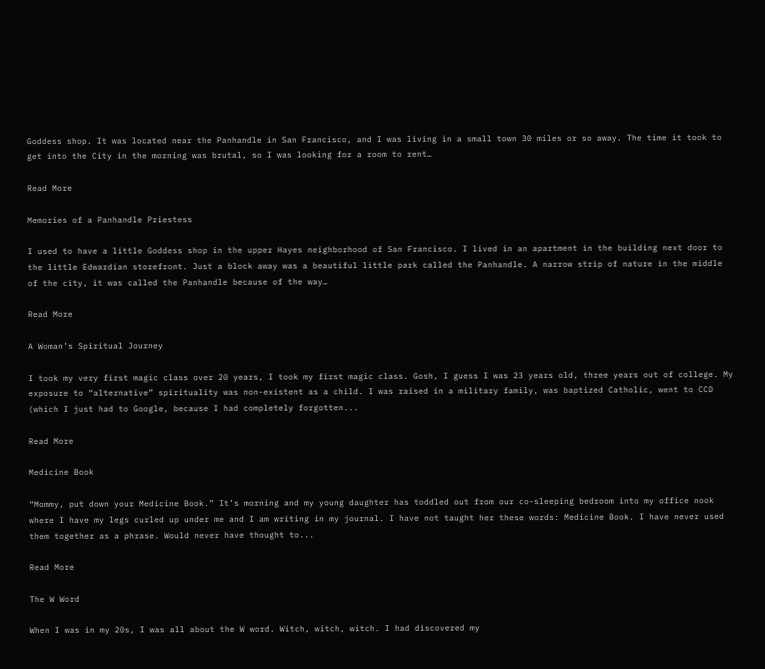Goddess shop. It was located near the Panhandle in San Francisco, and I was living in a small town 30 miles or so away. The time it took to get into the City in the morning was brutal, so I was looking for a room to rent…

Read More

Memories of a Panhandle Priestess

I used to have a little Goddess shop in the upper Hayes neighborhood of San Francisco. I lived in an apartment in the building next door to the little Edwardian storefront. Just a block away was a beautiful little park called the Panhandle. A narrow strip of nature in the middle of the city, it was called the Panhandle because of the way…

Read More

A Woman’s Spiritual Journey

I took my very first magic class over 20 years, I took my first magic class. Gosh, I guess I was 23 years old, three years out of college. My exposure to “alternative” spirituality was non-existent as a child. I was raised in a military family, was baptized Catholic, went to CCD (which I just had to Google, because I had completely forgotten...

Read More

Medicine Book

“Mommy, put down your Medicine Book.” It’s morning and my young daughter has toddled out from our co-sleeping bedroom into my office nook where I have my legs curled up under me and I am writing in my journal. I have not taught her these words: Medicine Book. I have never used them together as a phrase. Would never have thought to...

Read More

The W Word

When I was in my 20s, I was all about the W word. Witch, witch, witch. I had discovered my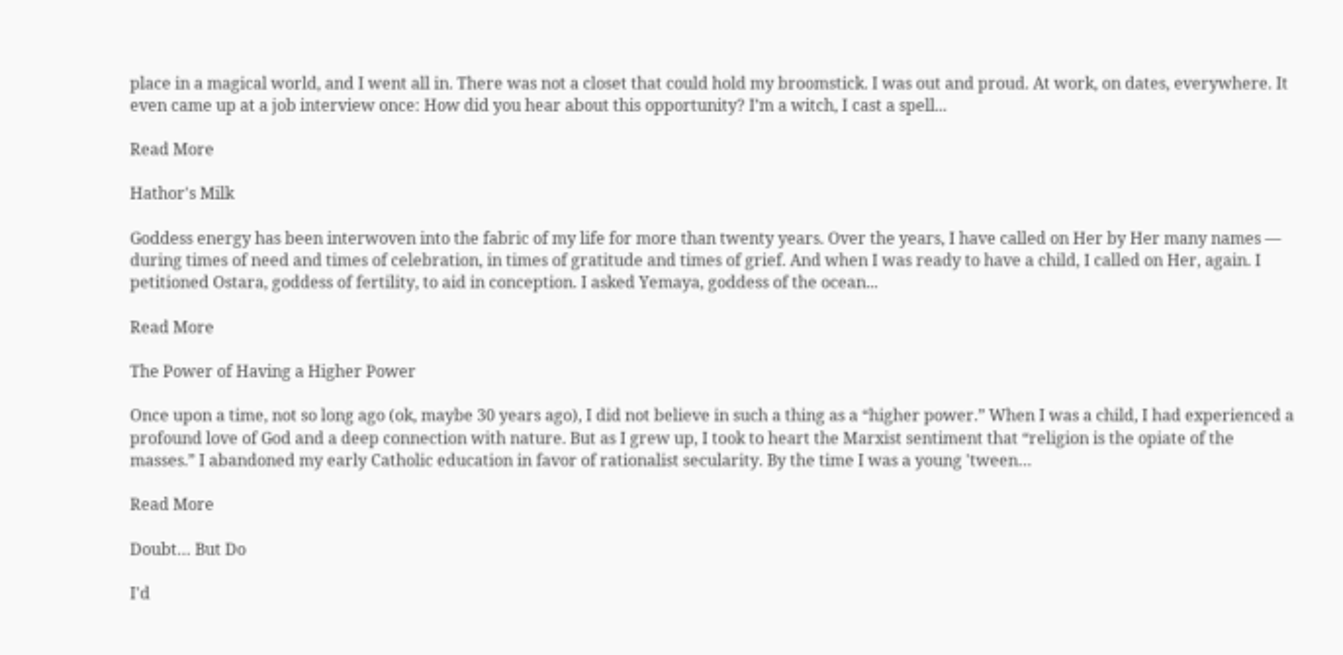place in a magical world, and I went all in. There was not a closet that could hold my broomstick. I was out and proud. At work, on dates, everywhere. It even came up at a job interview once: How did you hear about this opportunity? I’m a witch, I cast a spell...

Read More

Hathor's Milk

Goddess energy has been interwoven into the fabric of my life for more than twenty years. Over the years, I have called on Her by Her many names — during times of need and times of celebration, in times of gratitude and times of grief. And when I was ready to have a child, I called on Her, again. I petitioned Ostara, goddess of fertility, to aid in conception. I asked Yemaya, goddess of the ocean...

Read More

The Power of Having a Higher Power

Once upon a time, not so long ago (ok, maybe 30 years ago), I did not believe in such a thing as a “higher power.” When I was a child, I had experienced a profound love of God and a deep connection with nature. But as I grew up, I took to heart the Marxist sentiment that “religion is the opiate of the masses.” I abandoned my early Catholic education in favor of rationalist secularity. By the time I was a young 'tween…

Read More

Doubt… But Do

I'd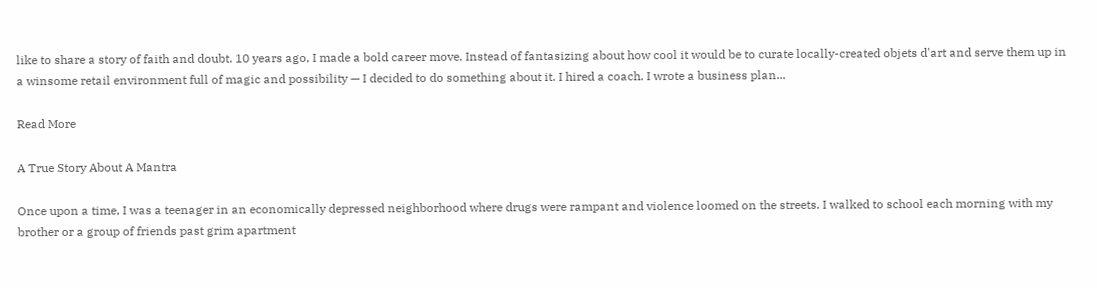like to share a story of faith and doubt. 10 years ago, I made a bold career move. Instead of fantasizing about how cool it would be to curate locally-created objets d'art and serve them up in a winsome retail environment full of magic and possibility — I decided to do something about it. I hired a coach. I wrote a business plan...

Read More

A True Story About A Mantra

Once upon a time, I was a teenager in an economically depressed neighborhood where drugs were rampant and violence loomed on the streets. I walked to school each morning with my brother or a group of friends past grim apartment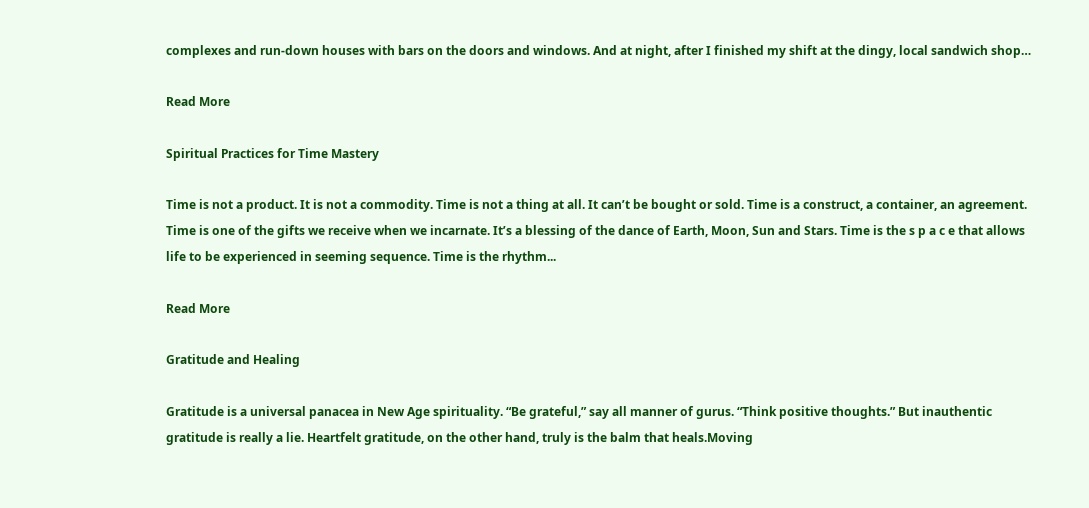complexes and run-down houses with bars on the doors and windows. And at night, after I finished my shift at the dingy, local sandwich shop…

Read More

Spiritual Practices for Time Mastery

Time is not a product. It is not a commodity. Time is not a thing at all. It can’t be bought or sold. Time is a construct, a container, an agreement. Time is one of the gifts we receive when we incarnate. It’s a blessing of the dance of Earth, Moon, Sun and Stars. Time is the s p a c e that allows life to be experienced in seeming sequence. Time is the rhythm...

Read More

Gratitude and Healing

Gratitude is a universal panacea in New Age spirituality. “Be grateful,” say all manner of gurus. “Think positive thoughts.” But inauthentic gratitude is really a lie. Heartfelt gratitude, on the other hand, truly is the balm that heals.Moving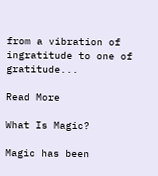from a vibration of ingratitude to one of gratitude...

Read More

What Is Magic?

Magic has been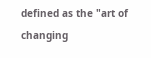defined as the "art of changing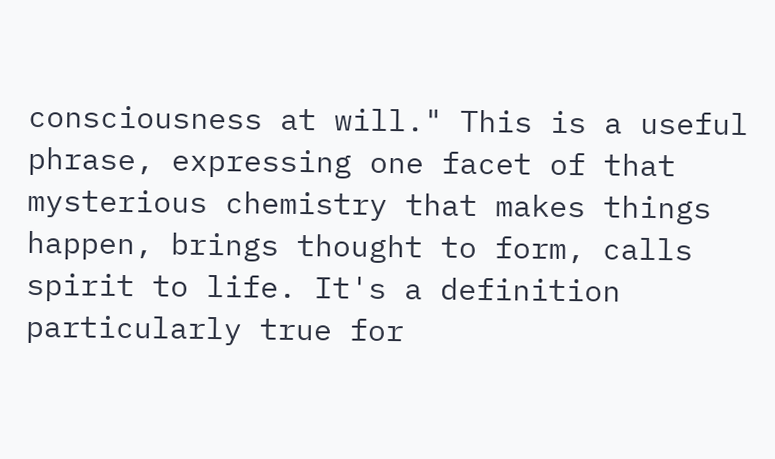consciousness at will." This is a useful phrase, expressing one facet of that mysterious chemistry that makes things happen, brings thought to form, calls spirit to life. It's a definition particularly true for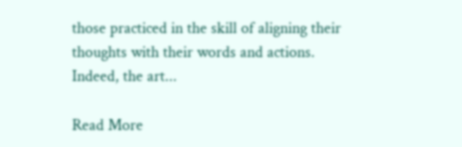those practiced in the skill of aligning their thoughts with their words and actions. Indeed, the art...

Read More